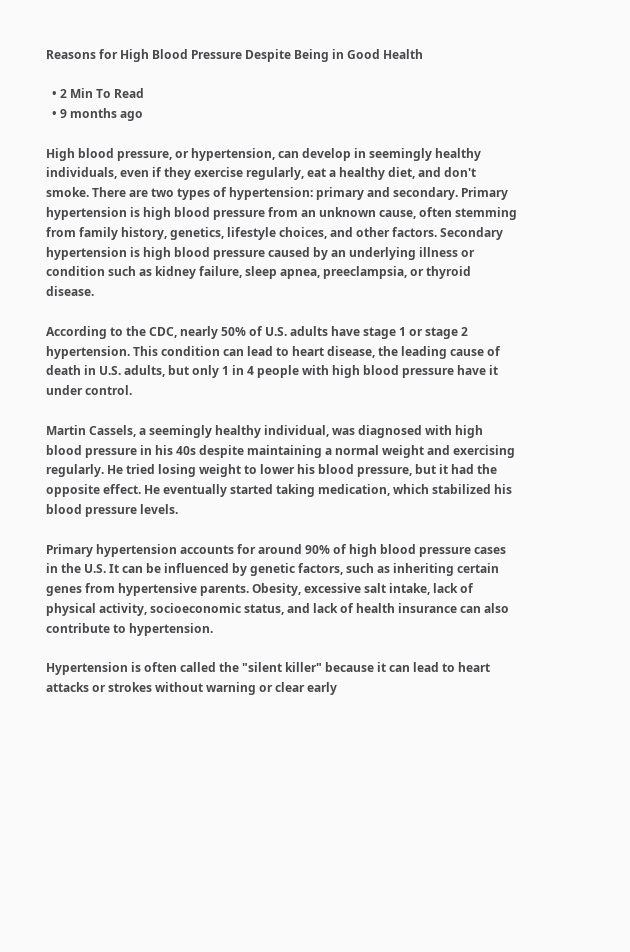Reasons for High Blood Pressure Despite Being in Good Health

  • 2 Min To Read
  • 9 months ago

High blood pressure, or hypertension, can develop in seemingly healthy individuals, even if they exercise regularly, eat a healthy diet, and don't smoke. There are two types of hypertension: primary and secondary. Primary hypertension is high blood pressure from an unknown cause, often stemming from family history, genetics, lifestyle choices, and other factors. Secondary hypertension is high blood pressure caused by an underlying illness or condition such as kidney failure, sleep apnea, preeclampsia, or thyroid disease.

According to the CDC, nearly 50% of U.S. adults have stage 1 or stage 2 hypertension. This condition can lead to heart disease, the leading cause of death in U.S. adults, but only 1 in 4 people with high blood pressure have it under control.

Martin Cassels, a seemingly healthy individual, was diagnosed with high blood pressure in his 40s despite maintaining a normal weight and exercising regularly. He tried losing weight to lower his blood pressure, but it had the opposite effect. He eventually started taking medication, which stabilized his blood pressure levels.

Primary hypertension accounts for around 90% of high blood pressure cases in the U.S. It can be influenced by genetic factors, such as inheriting certain genes from hypertensive parents. Obesity, excessive salt intake, lack of physical activity, socioeconomic status, and lack of health insurance can also contribute to hypertension.

Hypertension is often called the "silent killer" because it can lead to heart attacks or strokes without warning or clear early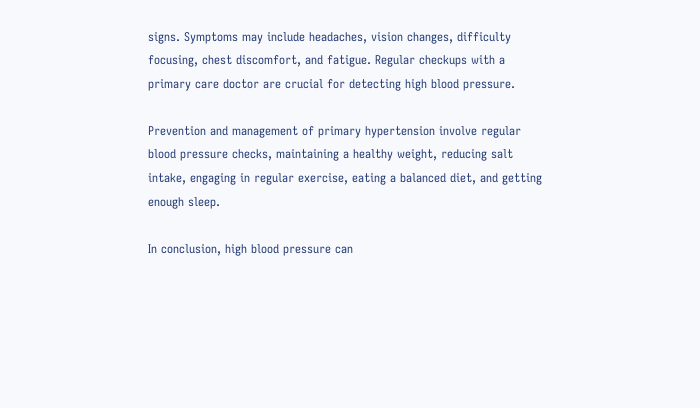signs. Symptoms may include headaches, vision changes, difficulty focusing, chest discomfort, and fatigue. Regular checkups with a primary care doctor are crucial for detecting high blood pressure.

Prevention and management of primary hypertension involve regular blood pressure checks, maintaining a healthy weight, reducing salt intake, engaging in regular exercise, eating a balanced diet, and getting enough sleep.

In conclusion, high blood pressure can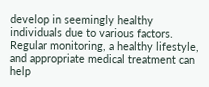develop in seemingly healthy individuals due to various factors. Regular monitoring, a healthy lifestyle, and appropriate medical treatment can help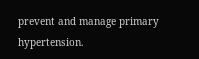prevent and manage primary hypertension.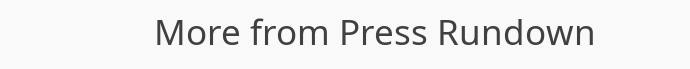More from Press Rundown